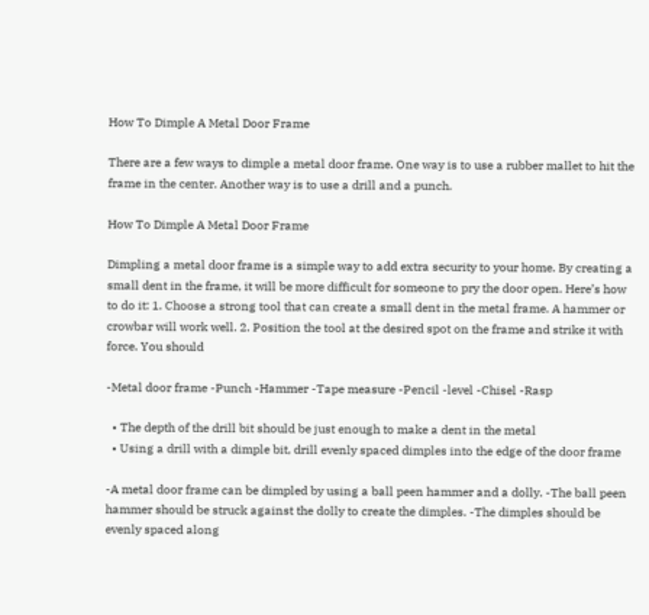How To Dimple A Metal Door Frame

There are a few ways to dimple a metal door frame. One way is to use a rubber mallet to hit the frame in the center. Another way is to use a drill and a punch.

How To Dimple A Metal Door Frame

Dimpling a metal door frame is a simple way to add extra security to your home. By creating a small dent in the frame, it will be more difficult for someone to pry the door open. Here’s how to do it: 1. Choose a strong tool that can create a small dent in the metal frame. A hammer or crowbar will work well. 2. Position the tool at the desired spot on the frame and strike it with force. You should

-Metal door frame -Punch -Hammer -Tape measure -Pencil -level -Chisel -Rasp

  • The depth of the drill bit should be just enough to make a dent in the metal
  • Using a drill with a dimple bit, drill evenly spaced dimples into the edge of the door frame

-A metal door frame can be dimpled by using a ball peen hammer and a dolly. -The ball peen hammer should be struck against the dolly to create the dimples. -The dimples should be evenly spaced along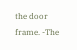the door frame. -The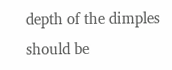depth of the dimples should be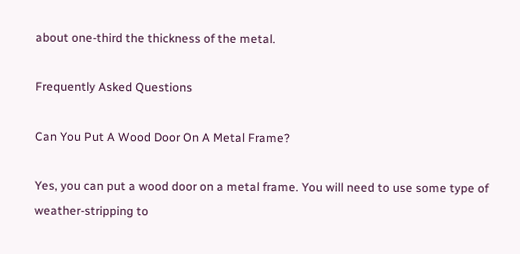about one-third the thickness of the metal.

Frequently Asked Questions

Can You Put A Wood Door On A Metal Frame?

Yes, you can put a wood door on a metal frame. You will need to use some type of weather-stripping to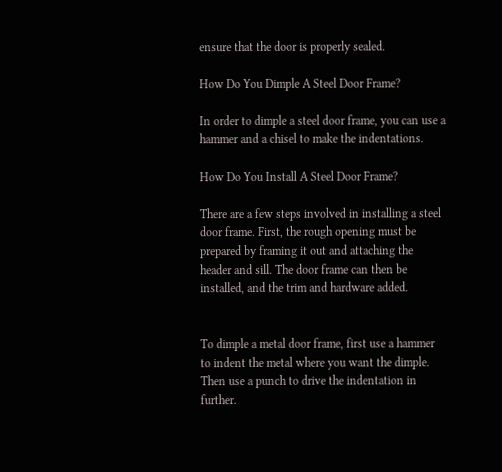ensure that the door is properly sealed.

How Do You Dimple A Steel Door Frame?

In order to dimple a steel door frame, you can use a hammer and a chisel to make the indentations.

How Do You Install A Steel Door Frame?

There are a few steps involved in installing a steel door frame. First, the rough opening must be prepared by framing it out and attaching the header and sill. The door frame can then be installed, and the trim and hardware added.


To dimple a metal door frame, first use a hammer to indent the metal where you want the dimple. Then use a punch to drive the indentation in further.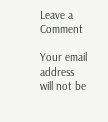Leave a Comment

Your email address will not be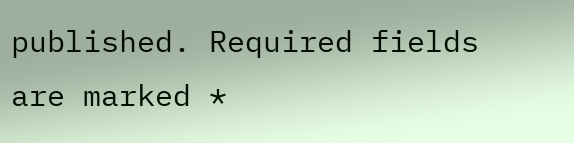published. Required fields are marked *